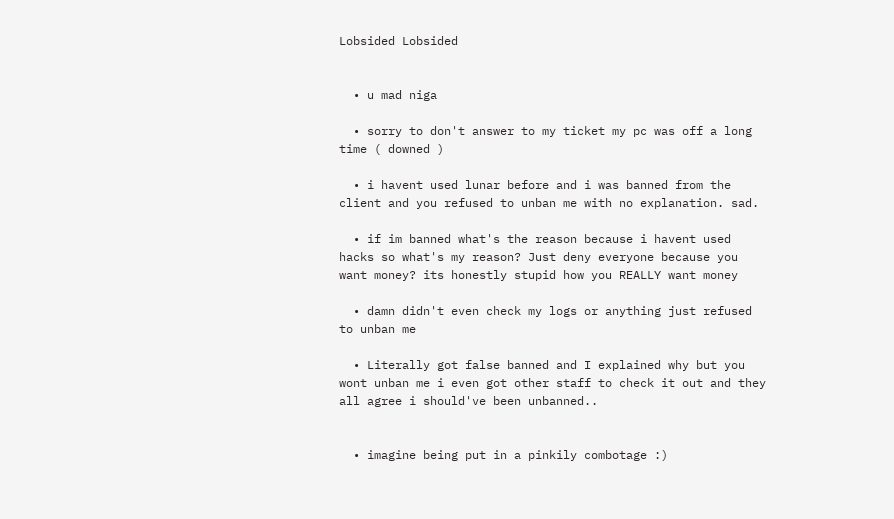Lobsided Lobsided


  • u mad niga

  • sorry to don't answer to my ticket my pc was off a long time ( downed )

  • i havent used lunar before and i was banned from the client and you refused to unban me with no explanation. sad.

  • if im banned what's the reason because i havent used hacks so what's my reason? Just deny everyone because you want money? its honestly stupid how you REALLY want money

  • damn didn't even check my logs or anything just refused to unban me

  • Literally got false banned and I explained why but you wont unban me i even got other staff to check it out and they all agree i should've been unbanned..


  • imagine being put in a pinkily combotage :)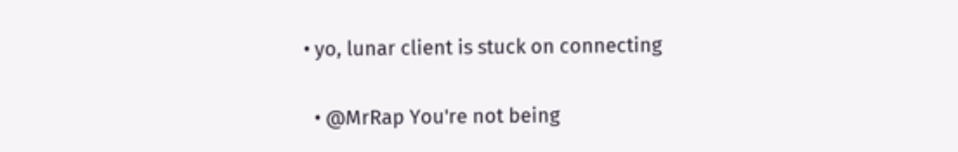• yo, lunar client is stuck on connecting

  • @MrRap You're not being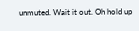unmuted. Wait it out. Oh hold up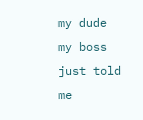my dude my boss just told me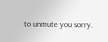to unmute you sorry.